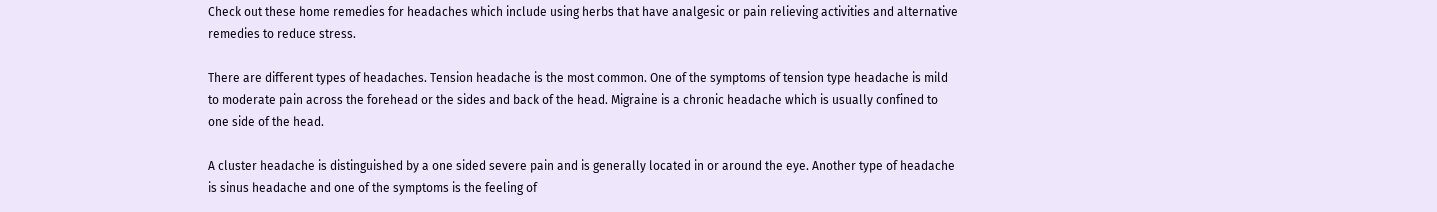Check out these home remedies for headaches which include using herbs that have analgesic or pain relieving activities and alternative remedies to reduce stress.

There are different types of headaches. Tension headache is the most common. One of the symptoms of tension type headache is mild to moderate pain across the forehead or the sides and back of the head. Migraine is a chronic headache which is usually confined to one side of the head.

A cluster headache is distinguished by a one sided severe pain and is generally located in or around the eye. Another type of headache is sinus headache and one of the symptoms is the feeling of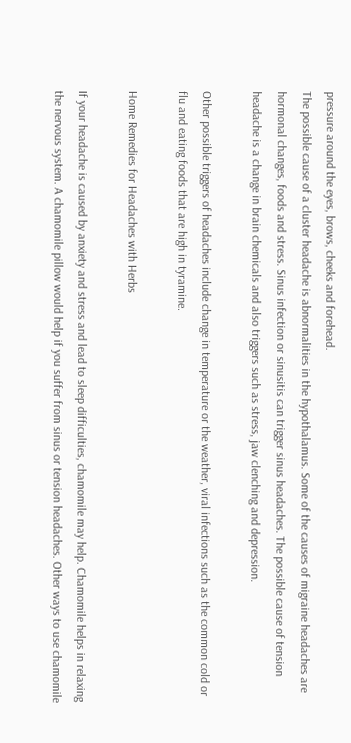pressure around the eyes, brows, cheeks and forehead.
The possible cause of a cluster headache is abnormalities in the hypothalamus. Some of the causes of migraine headaches are hormonal changes, foods and stress. Sinus infection or sinusitis can trigger sinus headaches. The possible cause of tension headache is a change in brain chemicals and also triggers such as stress, jaw clenching and depression.

Other possible triggers of headaches include change in temperature or the weather, viral infections such as the common cold or flu and eating foods that are high in tyramine.

Home Remedies for Headaches with Herbs

If your headache is caused by anxiety and stress and lead to sleep difficulties, chamomile may help. Chamomile helps in relaxing the nervous system. A chamomile pillow would help if you suffer from sinus or tension headaches. Other ways to use chamomile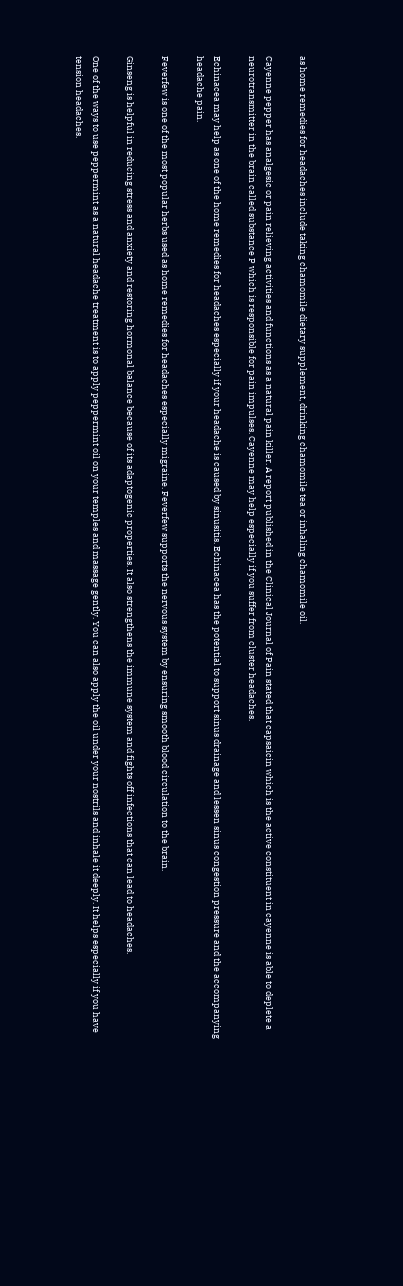as home remedies for headaches include taking chamomile dietary supplement, drinking chamomile tea or inhaling chamomile oil.

Cayenne pepper has analgesic or pain relieving activities and functions as a natural pain killer. A report published in the Clinical Journal of Pain stated that capsaicin which is the active constituent in cayenne is able to deplete a neurotransmitter in the brain called substance P which is responsible for pain impulses. Cayenne may help especially if you suffer from cluster headaches.

Echinacea may help as one of the home remedies for headaches especially if your headache is caused by sinusitis. Echinacea has the potential to support sinus drainage and lessen sinus congestion pressure and the accompanying headache pain.

Feverfew is one of the most popular herbs used as home remedies for headaches especially migraine. Feverfew supports the nervous system by ensuring smooth blood circulation to the brain.

Ginseng is helpful in reducing stress and anxiety and restoring hormonal balance because of its adaptogenic properties. It also strengthens the immune system and fights off infections that can lead to headaches.

One of the ways to use peppermint as a natural headache treatment is to apply peppermint oil on your temples and massage gently. You can also apply the oil under your nostrils and inhale it deeply. It helps especially if you have tension headaches.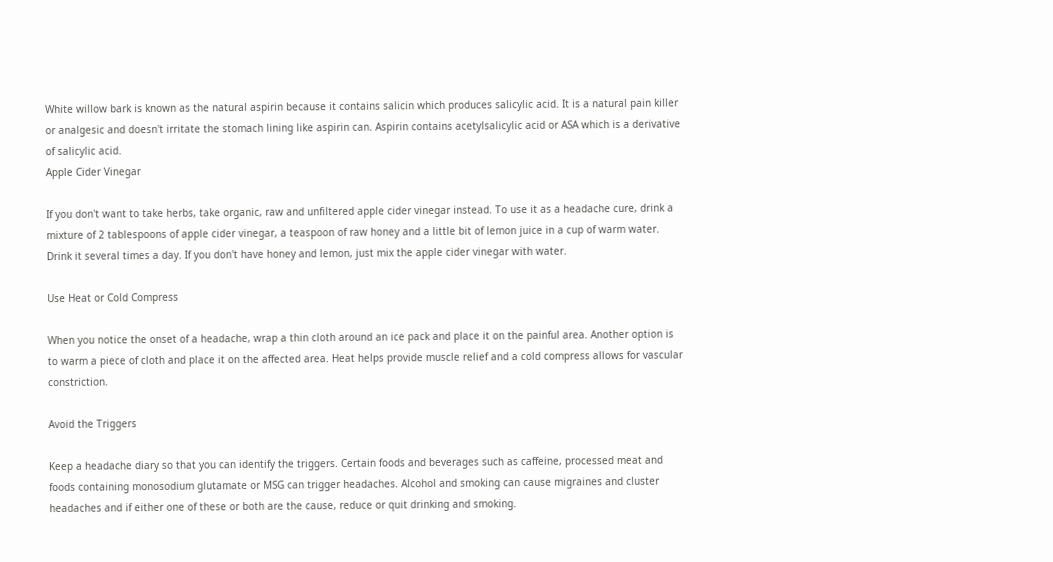White willow bark is known as the natural aspirin because it contains salicin which produces salicylic acid. It is a natural pain killer or analgesic and doesn't irritate the stomach lining like aspirin can. Aspirin contains acetylsalicylic acid or ASA which is a derivative of salicylic acid.
Apple Cider Vinegar

If you don't want to take herbs, take organic, raw and unfiltered apple cider vinegar instead. To use it as a headache cure, drink a mixture of 2 tablespoons of apple cider vinegar, a teaspoon of raw honey and a little bit of lemon juice in a cup of warm water. Drink it several times a day. If you don't have honey and lemon, just mix the apple cider vinegar with water.

Use Heat or Cold Compress

When you notice the onset of a headache, wrap a thin cloth around an ice pack and place it on the painful area. Another option is to warm a piece of cloth and place it on the affected area. Heat helps provide muscle relief and a cold compress allows for vascular constriction.

Avoid the Triggers

Keep a headache diary so that you can identify the triggers. Certain foods and beverages such as caffeine, processed meat and foods containing monosodium glutamate or MSG can trigger headaches. Alcohol and smoking can cause migraines and cluster headaches and if either one of these or both are the cause, reduce or quit drinking and smoking.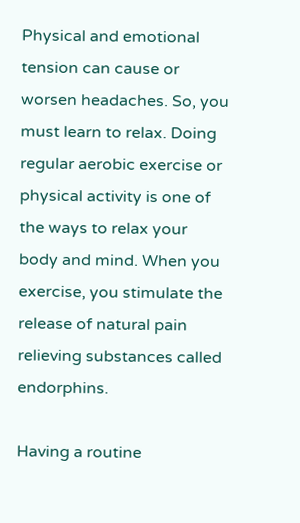Physical and emotional tension can cause or worsen headaches. So, you must learn to relax. Doing regular aerobic exercise or physical activity is one of the ways to relax your body and mind. When you exercise, you stimulate the release of natural pain relieving substances called endorphins.

Having a routine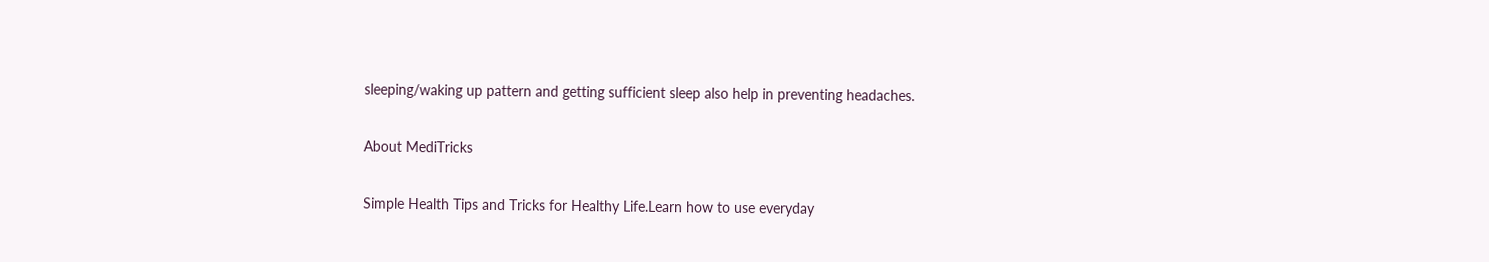sleeping/waking up pattern and getting sufficient sleep also help in preventing headaches.

About MediTricks

Simple Health Tips and Tricks for Healthy Life.Learn how to use everyday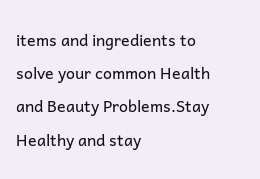items and ingredients to solve your common Health and Beauty Problems.Stay Healthy and stay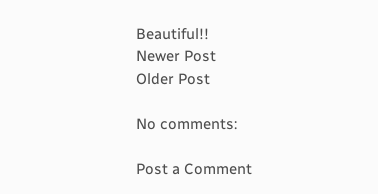Beautiful!!
Newer Post
Older Post

No comments:

Post a Comment